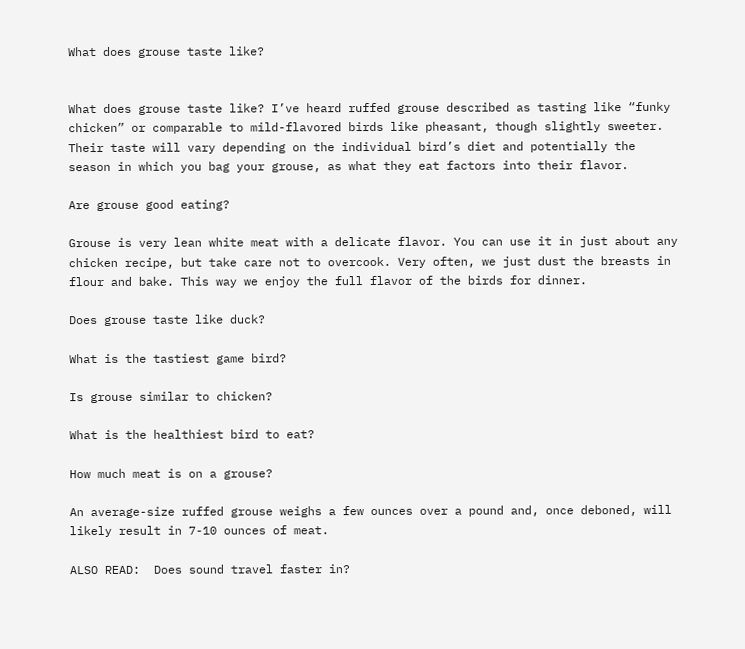What does grouse taste like?


What does grouse taste like? I’ve heard ruffed grouse described as tasting like “funky chicken” or comparable to mild-flavored birds like pheasant, though slightly sweeter. Their taste will vary depending on the individual bird’s diet and potentially the season in which you bag your grouse, as what they eat factors into their flavor.

Are grouse good eating?

Grouse is very lean white meat with a delicate flavor. You can use it in just about any chicken recipe, but take care not to overcook. Very often, we just dust the breasts in flour and bake. This way we enjoy the full flavor of the birds for dinner.

Does grouse taste like duck?

What is the tastiest game bird?

Is grouse similar to chicken?

What is the healthiest bird to eat?

How much meat is on a grouse?

An average-size ruffed grouse weighs a few ounces over a pound and, once deboned, will likely result in 7-10 ounces of meat.

ALSO READ:  Does sound travel faster in?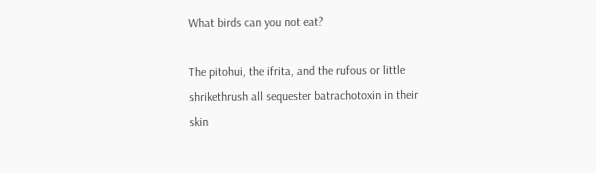What birds can you not eat?

The pitohui, the ifrita, and the rufous or little shrikethrush all sequester batrachotoxin in their skin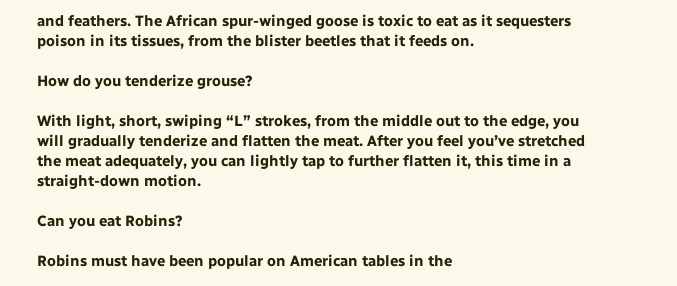and feathers. The African spur-winged goose is toxic to eat as it sequesters poison in its tissues, from the blister beetles that it feeds on.

How do you tenderize grouse?

With light, short, swiping “L” strokes, from the middle out to the edge, you will gradually tenderize and flatten the meat. After you feel you’ve stretched the meat adequately, you can lightly tap to further flatten it, this time in a straight-down motion.

Can you eat Robins?

Robins must have been popular on American tables in the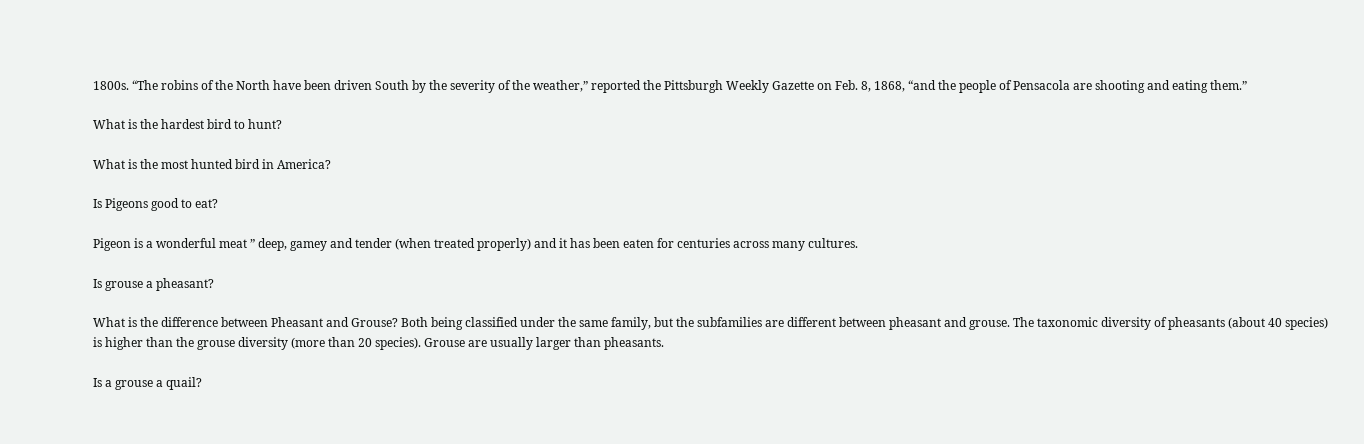1800s. “The robins of the North have been driven South by the severity of the weather,” reported the Pittsburgh Weekly Gazette on Feb. 8, 1868, “and the people of Pensacola are shooting and eating them.”

What is the hardest bird to hunt?

What is the most hunted bird in America?

Is Pigeons good to eat?

Pigeon is a wonderful meat ” deep, gamey and tender (when treated properly) and it has been eaten for centuries across many cultures.

Is grouse a pheasant?

What is the difference between Pheasant and Grouse? Both being classified under the same family, but the subfamilies are different between pheasant and grouse. The taxonomic diversity of pheasants (about 40 species) is higher than the grouse diversity (more than 20 species). Grouse are usually larger than pheasants.

Is a grouse a quail?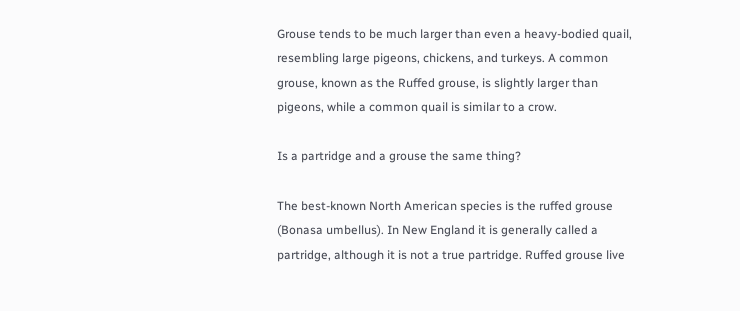Grouse tends to be much larger than even a heavy-bodied quail, resembling large pigeons, chickens, and turkeys. A common grouse, known as the Ruffed grouse, is slightly larger than pigeons, while a common quail is similar to a crow.

Is a partridge and a grouse the same thing?

The best-known North American species is the ruffed grouse (Bonasa umbellus). In New England it is generally called a partridge, although it is not a true partridge. Ruffed grouse live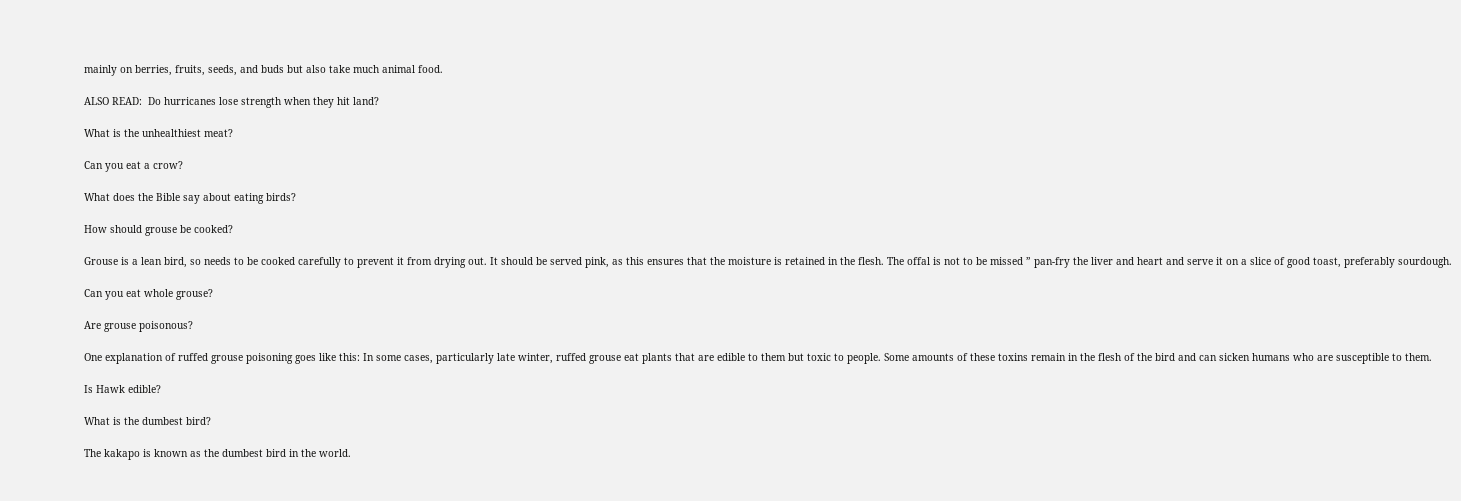mainly on berries, fruits, seeds, and buds but also take much animal food.

ALSO READ:  Do hurricanes lose strength when they hit land?

What is the unhealthiest meat?

Can you eat a crow?

What does the Bible say about eating birds?

How should grouse be cooked?

Grouse is a lean bird, so needs to be cooked carefully to prevent it from drying out. It should be served pink, as this ensures that the moisture is retained in the flesh. The offal is not to be missed ” pan-fry the liver and heart and serve it on a slice of good toast, preferably sourdough.

Can you eat whole grouse?

Are grouse poisonous?

One explanation of ruffed grouse poisoning goes like this: In some cases, particularly late winter, ruffed grouse eat plants that are edible to them but toxic to people. Some amounts of these toxins remain in the flesh of the bird and can sicken humans who are susceptible to them.

Is Hawk edible?

What is the dumbest bird?

The kakapo is known as the dumbest bird in the world.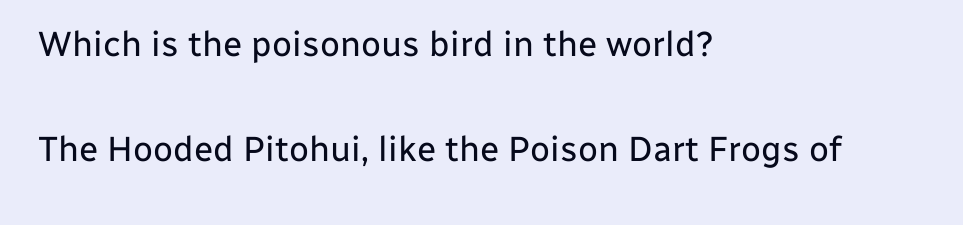Which is the poisonous bird in the world?

The Hooded Pitohui, like the Poison Dart Frogs of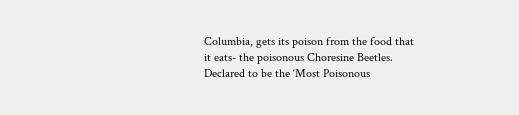Columbia, gets its poison from the food that it eats- the poisonous Choresine Beetles. Declared to be the ‘Most Poisonous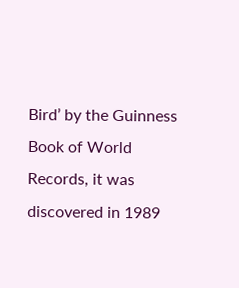Bird’ by the Guinness Book of World Records, it was discovered in 1989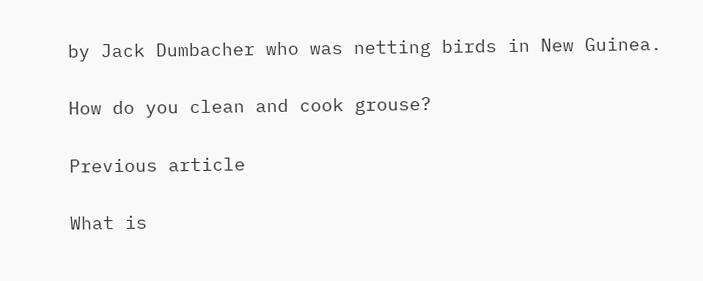by Jack Dumbacher who was netting birds in New Guinea.

How do you clean and cook grouse?

Previous article

What is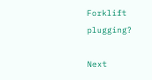Forklift plugging?

Next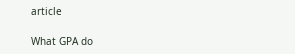article

What GPA do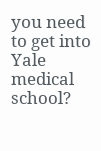you need to get into Yale medical school?